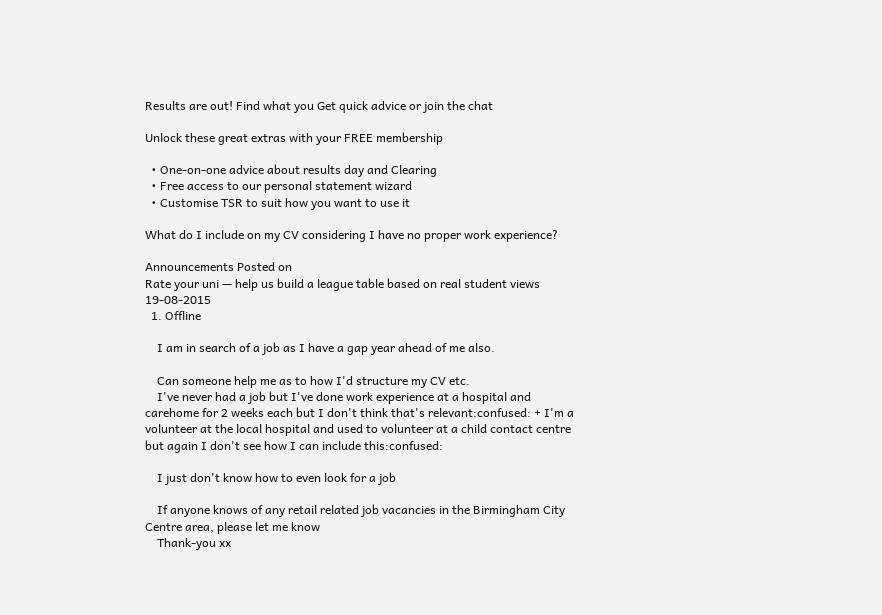Results are out! Find what you Get quick advice or join the chat

Unlock these great extras with your FREE membership

  • One-on-one advice about results day and Clearing
  • Free access to our personal statement wizard
  • Customise TSR to suit how you want to use it

What do I include on my CV considering I have no proper work experience?

Announcements Posted on
Rate your uni — help us build a league table based on real student views 19-08-2015
  1. Offline

    I am in search of a job as I have a gap year ahead of me also.

    Can someone help me as to how I'd structure my CV etc.
    I've never had a job but I've done work experience at a hospital and carehome for 2 weeks each but I don't think that's relevant:confused: + I'm a volunteer at the local hospital and used to volunteer at a child contact centre but again I don't see how I can include this:confused:

    I just don't know how to even look for a job

    If anyone knows of any retail related job vacancies in the Birmingham City Centre area, please let me know
    Thank-you xx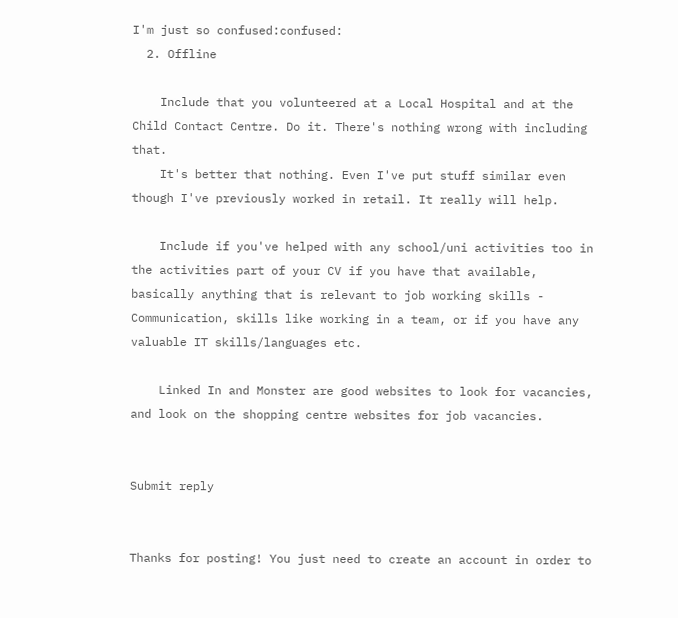I'm just so confused:confused:
  2. Offline

    Include that you volunteered at a Local Hospital and at the Child Contact Centre. Do it. There's nothing wrong with including that.
    It's better that nothing. Even I've put stuff similar even though I've previously worked in retail. It really will help.

    Include if you've helped with any school/uni activities too in the activities part of your CV if you have that available, basically anything that is relevant to job working skills - Communication, skills like working in a team, or if you have any valuable IT skills/languages etc.

    Linked In and Monster are good websites to look for vacancies, and look on the shopping centre websites for job vacancies.


Submit reply


Thanks for posting! You just need to create an account in order to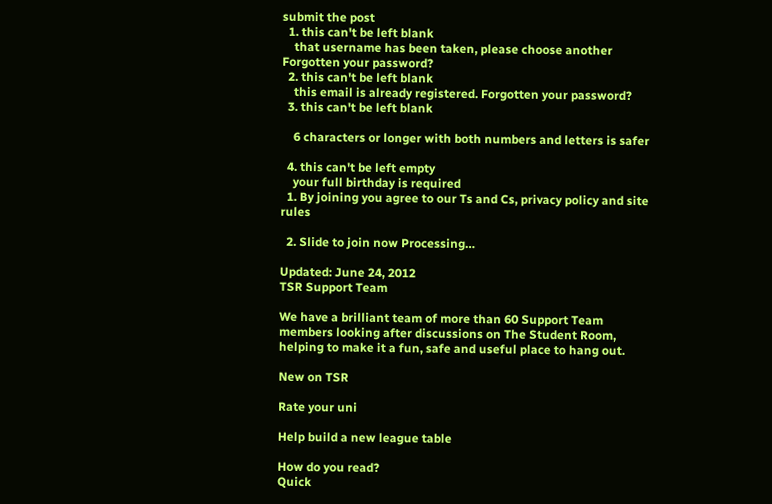submit the post
  1. this can't be left blank
    that username has been taken, please choose another Forgotten your password?
  2. this can't be left blank
    this email is already registered. Forgotten your password?
  3. this can't be left blank

    6 characters or longer with both numbers and letters is safer

  4. this can't be left empty
    your full birthday is required
  1. By joining you agree to our Ts and Cs, privacy policy and site rules

  2. Slide to join now Processing…

Updated: June 24, 2012
TSR Support Team

We have a brilliant team of more than 60 Support Team members looking after discussions on The Student Room, helping to make it a fun, safe and useful place to hang out.

New on TSR

Rate your uni

Help build a new league table

How do you read?
Quick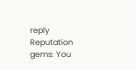reply
Reputation gems: You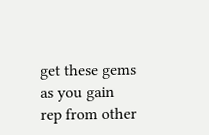get these gems as you gain rep from other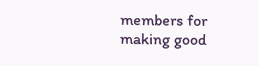members for making good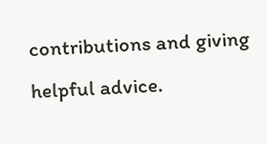contributions and giving helpful advice.